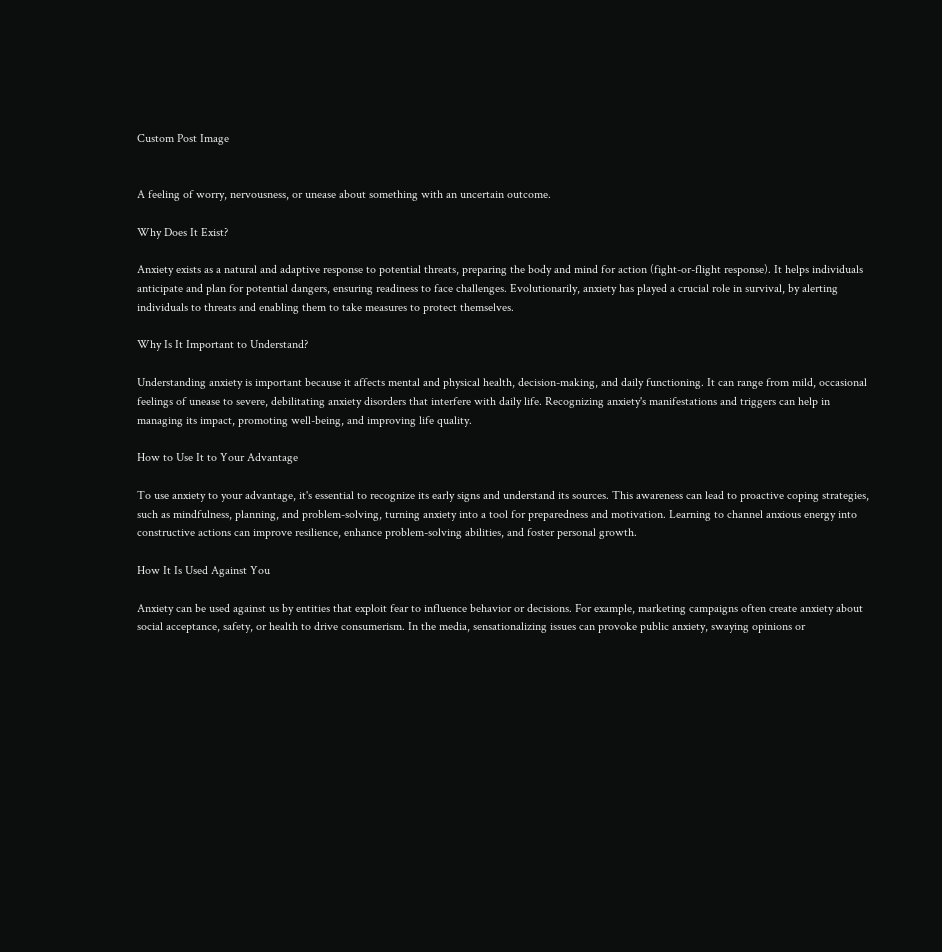Custom Post Image


A feeling of worry, nervousness, or unease about something with an uncertain outcome.

Why Does It Exist?

Anxiety exists as a natural and adaptive response to potential threats, preparing the body and mind for action (fight-or-flight response). It helps individuals anticipate and plan for potential dangers, ensuring readiness to face challenges. Evolutionarily, anxiety has played a crucial role in survival, by alerting individuals to threats and enabling them to take measures to protect themselves.

Why Is It Important to Understand?

Understanding anxiety is important because it affects mental and physical health, decision-making, and daily functioning. It can range from mild, occasional feelings of unease to severe, debilitating anxiety disorders that interfere with daily life. Recognizing anxiety's manifestations and triggers can help in managing its impact, promoting well-being, and improving life quality.

How to Use It to Your Advantage

To use anxiety to your advantage, it's essential to recognize its early signs and understand its sources. This awareness can lead to proactive coping strategies, such as mindfulness, planning, and problem-solving, turning anxiety into a tool for preparedness and motivation. Learning to channel anxious energy into constructive actions can improve resilience, enhance problem-solving abilities, and foster personal growth.

How It Is Used Against You

Anxiety can be used against us by entities that exploit fear to influence behavior or decisions. For example, marketing campaigns often create anxiety about social acceptance, safety, or health to drive consumerism. In the media, sensationalizing issues can provoke public anxiety, swaying opinions or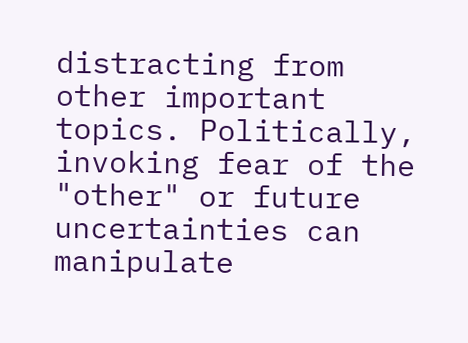distracting from other important topics. Politically, invoking fear of the "other" or future uncertainties can manipulate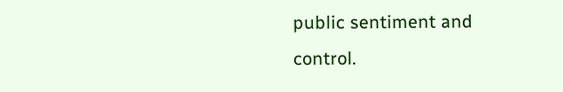public sentiment and control.